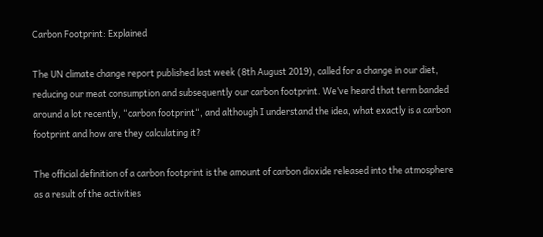Carbon Footprint: Explained

The UN climate change report published last week (8th August 2019), called for a change in our diet, reducing our meat consumption and subsequently our carbon footprint. We’ve heard that term banded around a lot recently, “carbon footprint“, and although I understand the idea, what exactly is a carbon footprint and how are they calculating it?

The official definition of a carbon footprint is the amount of carbon dioxide released into the atmosphere as a result of the activities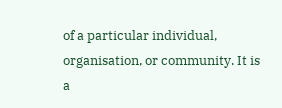of a particular individual, organisation, or community. It is a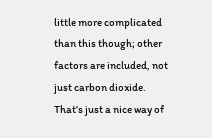little more complicated than this though; other factors are included, not just carbon dioxide. That’s just a nice way of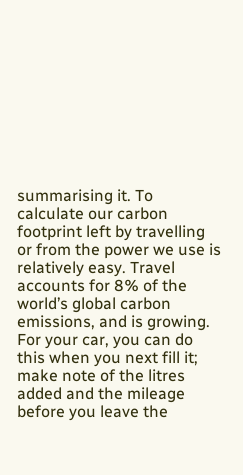summarising it. To calculate our carbon footprint left by travelling or from the power we use is relatively easy. Travel accounts for 8% of the world’s global carbon emissions, and is growing. For your car, you can do this when you next fill it; make note of the litres added and the mileage before you leave the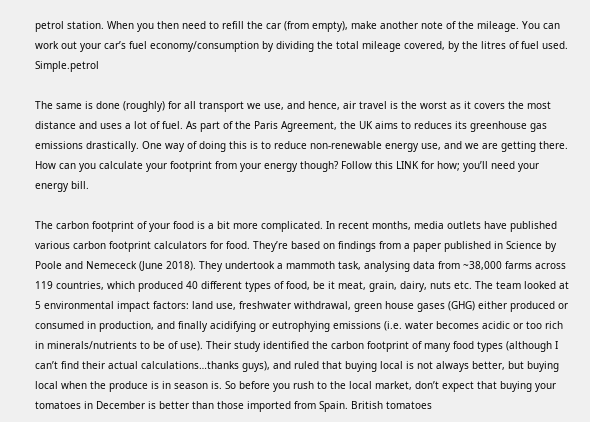petrol station. When you then need to refill the car (from empty), make another note of the mileage. You can work out your car’s fuel economy/consumption by dividing the total mileage covered, by the litres of fuel used. Simple.petrol

The same is done (roughly) for all transport we use, and hence, air travel is the worst as it covers the most distance and uses a lot of fuel. As part of the Paris Agreement, the UK aims to reduces its greenhouse gas emissions drastically. One way of doing this is to reduce non-renewable energy use, and we are getting there. How can you calculate your footprint from your energy though? Follow this LINK for how; you’ll need your energy bill.

The carbon footprint of your food is a bit more complicated. In recent months, media outlets have published various carbon footprint calculators for food. They’re based on findings from a paper published in Science by Poole and Nemececk (June 2018). They undertook a mammoth task, analysing data from ~38,000 farms across 119 countries, which produced 40 different types of food, be it meat, grain, dairy, nuts etc. The team looked at 5 environmental impact factors: land use, freshwater withdrawal, green house gases (GHG) either produced or consumed in production, and finally acidifying or eutrophying emissions (i.e. water becomes acidic or too rich in minerals/nutrients to be of use). Their study identified the carbon footprint of many food types (although I can’t find their actual calculations…thanks guys), and ruled that buying local is not always better, but buying local when the produce is in season is. So before you rush to the local market, don’t expect that buying your tomatoes in December is better than those imported from Spain. British tomatoes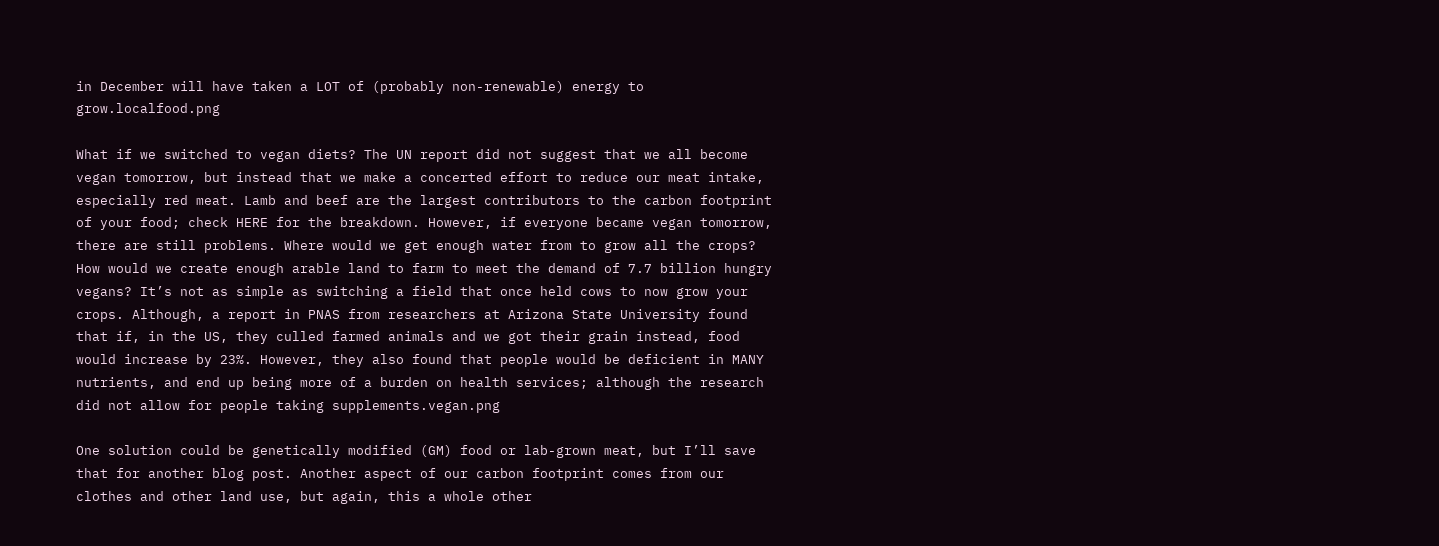in December will have taken a LOT of (probably non-renewable) energy to grow.localfood.png

What if we switched to vegan diets? The UN report did not suggest that we all become vegan tomorrow, but instead that we make a concerted effort to reduce our meat intake, especially red meat. Lamb and beef are the largest contributors to the carbon footprint of your food; check HERE for the breakdown. However, if everyone became vegan tomorrow, there are still problems. Where would we get enough water from to grow all the crops? How would we create enough arable land to farm to meet the demand of 7.7 billion hungry vegans? It’s not as simple as switching a field that once held cows to now grow your crops. Although, a report in PNAS from researchers at Arizona State University found that if, in the US, they culled farmed animals and we got their grain instead, food would increase by 23%. However, they also found that people would be deficient in MANY nutrients, and end up being more of a burden on health services; although the research did not allow for people taking supplements.vegan.png

One solution could be genetically modified (GM) food or lab-grown meat, but I’ll save that for another blog post. Another aspect of our carbon footprint comes from our clothes and other land use, but again, this a whole other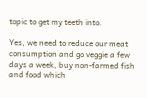topic to get my teeth into.

Yes, we need to reduce our meat consumption and go veggie a few days a week, buy non-farmed fish and food which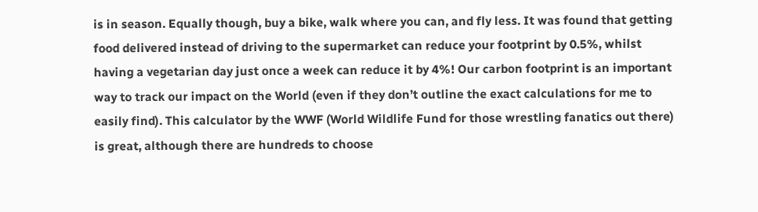is in season. Equally though, buy a bike, walk where you can, and fly less. It was found that getting food delivered instead of driving to the supermarket can reduce your footprint by 0.5%, whilst having a vegetarian day just once a week can reduce it by 4%! Our carbon footprint is an important way to track our impact on the World (even if they don’t outline the exact calculations for me to easily find). This calculator by the WWF (World Wildlife Fund for those wrestling fanatics out there) is great, although there are hundreds to choose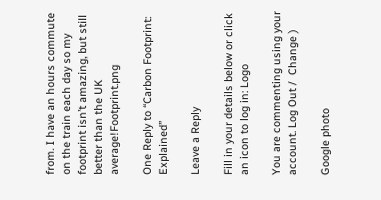from. I have an hours commute on the train each day so my footprint isn’t amazing, but still better than the UK average!Footprint.png

One Reply to “Carbon Footprint: Explained”

Leave a Reply

Fill in your details below or click an icon to log in: Logo

You are commenting using your account. Log Out /  Change )

Google photo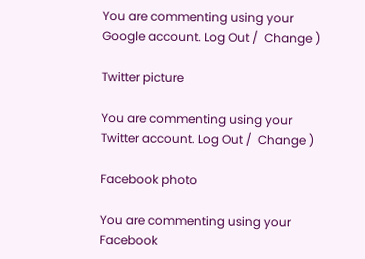You are commenting using your Google account. Log Out /  Change )

Twitter picture

You are commenting using your Twitter account. Log Out /  Change )

Facebook photo

You are commenting using your Facebook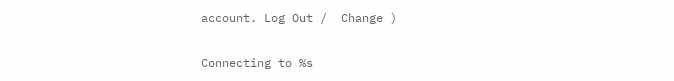account. Log Out /  Change )

Connecting to %s